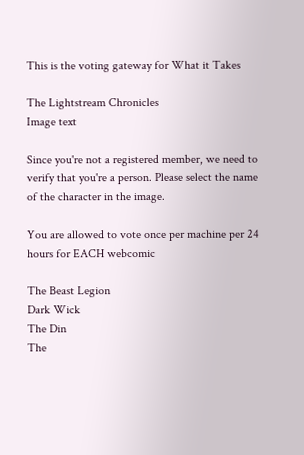This is the voting gateway for What it Takes

The Lightstream Chronicles
Image text

Since you're not a registered member, we need to verify that you're a person. Please select the name of the character in the image.

You are allowed to vote once per machine per 24 hours for EACH webcomic

The Beast Legion
Dark Wick
The Din
The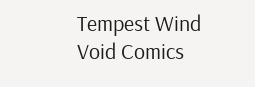Tempest Wind
Void Comics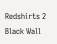Redshirts 2
Black Wall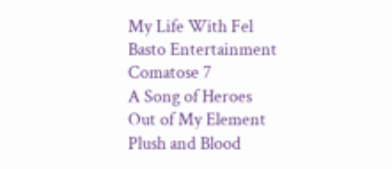My Life With Fel
Basto Entertainment
Comatose 7
A Song of Heroes
Out of My Element
Plush and Blood